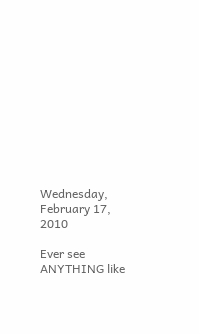Wednesday, February 17, 2010

Ever see ANYTHING like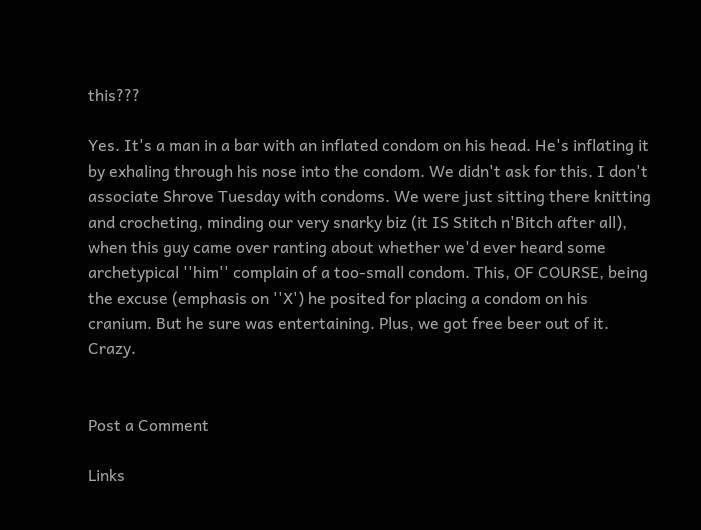this???

Yes. It's a man in a bar with an inflated condom on his head. He's inflating it by exhaling through his nose into the condom. We didn't ask for this. I don't associate Shrove Tuesday with condoms. We were just sitting there knitting and crocheting, minding our very snarky biz (it IS Stitch n'Bitch after all), when this guy came over ranting about whether we'd ever heard some archetypical ''him'' complain of a too-small condom. This, OF COURSE, being the excuse (emphasis on ''X') he posited for placing a condom on his cranium. But he sure was entertaining. Plus, we got free beer out of it. Crazy.


Post a Comment

Links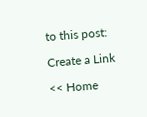to this post:

Create a Link

<< Home